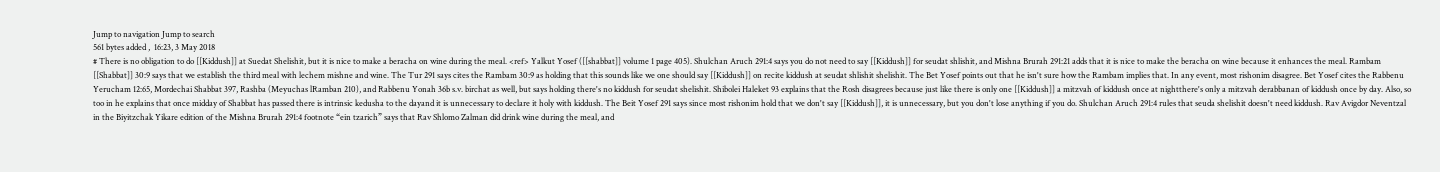Jump to navigation Jump to search
561 bytes added ,  16:23, 3 May 2018
# There is no obligation to do [[Kiddush]] at Suedat Shelishit, but it is nice to make a beracha on wine during the meal. <ref> Yalkut Yosef ([[shabbat]] volume 1 page 405). Shulchan Aruch 291:4 says you do not need to say [[Kiddush]] for seudat shlishit, and Mishna Brurah 291:21 adds that it is nice to make the beracha on wine because it enhances the meal. Rambam [[Shabbat]] 30:9 says that we establish the third meal with lechem mishne and wine. The Tur 291 says cites the Rambam 30:9 as holding that this sounds like we one should say [[Kiddush]] on recite kiddush at seudat shlishit shelishit. The Bet Yosef points out that he isn't sure how the Rambam implies that. In any event, most rishonim disagree. Bet Yosef cites the Rabbenu Yerucham 12:65, Mordechai Shabbat 397, Rashba (Meyuchas lRamban 210), and Rabbenu Yonah 36b s.v. birchat as well, but says holding there's no kiddush for seudat shelishit. Shibolei Haleket 93 explains that the Rosh disagrees because just like there is only one [[Kiddush]] a mitzvah of kiddush once at nightthere's only a mitzvah derabbanan of kiddush once by day. Also, so too in he explains that once midday of Shabbat has passed there is intrinsic kedusha to the dayand it is unnecessary to declare it holy with kiddush. The Beit Yosef 291 says since most rishonim hold that we don't say [[Kiddush]], it is unnecessary, but you don't lose anything if you do. Shulchan Aruch 291:4 rules that seuda shelishit doesn't need kiddush. Rav Avigdor Neventzal in the Biyitzchak Yikare edition of the Mishna Brurah 291:4 footnote “ein tzarich” says that Rav Shlomo Zalman did drink wine during the meal, and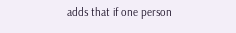adds that if one person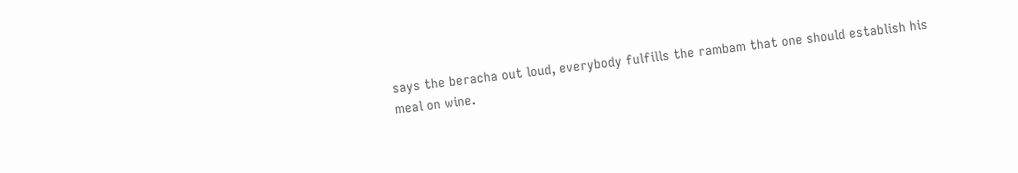says the beracha out loud, everybody fulfills the rambam that one should establish his meal on wine.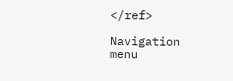</ref>

Navigation menu